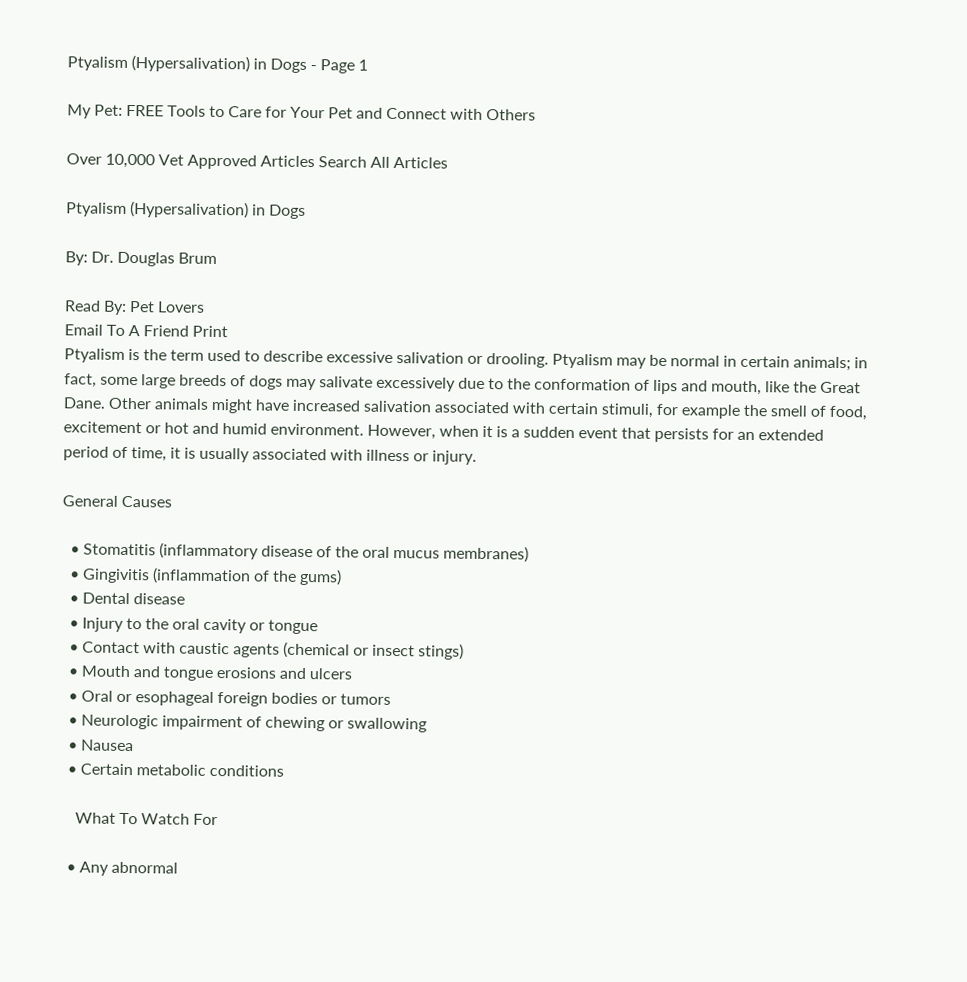Ptyalism (Hypersalivation) in Dogs - Page 1

My Pet: FREE Tools to Care for Your Pet and Connect with Others

Over 10,000 Vet Approved Articles Search All Articles

Ptyalism (Hypersalivation) in Dogs

By: Dr. Douglas Brum

Read By: Pet Lovers
Email To A Friend Print
Ptyalism is the term used to describe excessive salivation or drooling. Ptyalism may be normal in certain animals; in fact, some large breeds of dogs may salivate excessively due to the conformation of lips and mouth, like the Great Dane. Other animals might have increased salivation associated with certain stimuli, for example the smell of food, excitement or hot and humid environment. However, when it is a sudden event that persists for an extended period of time, it is usually associated with illness or injury.

General Causes

  • Stomatitis (inflammatory disease of the oral mucus membranes)
  • Gingivitis (inflammation of the gums)
  • Dental disease
  • Injury to the oral cavity or tongue
  • Contact with caustic agents (chemical or insect stings)
  • Mouth and tongue erosions and ulcers
  • Oral or esophageal foreign bodies or tumors
  • Neurologic impairment of chewing or swallowing
  • Nausea
  • Certain metabolic conditions

    What To Watch For

  • Any abnormal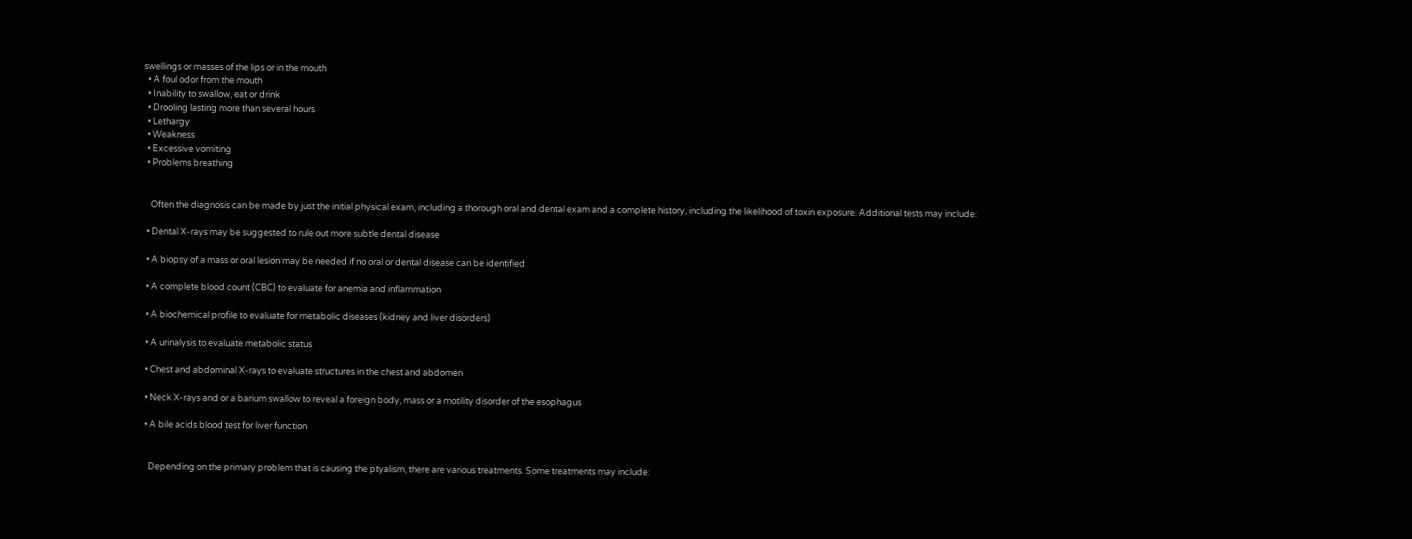swellings or masses of the lips or in the mouth
  • A foul odor from the mouth
  • Inability to swallow, eat or drink
  • Drooling lasting more than several hours
  • Lethargy
  • Weakness
  • Excessive vomiting
  • Problems breathing


    Often the diagnosis can be made by just the initial physical exam, including a thorough oral and dental exam and a complete history, including the likelihood of toxin exposure. Additional tests may include:

  • Dental X-rays may be suggested to rule out more subtle dental disease

  • A biopsy of a mass or oral lesion may be needed if no oral or dental disease can be identified

  • A complete blood count (CBC) to evaluate for anemia and inflammation

  • A biochemical profile to evaluate for metabolic diseases (kidney and liver disorders)

  • A urinalysis to evaluate metabolic status

  • Chest and abdominal X-rays to evaluate structures in the chest and abdomen

  • Neck X-rays and or a barium swallow to reveal a foreign body, mass or a motility disorder of the esophagus

  • A bile acids blood test for liver function


    Depending on the primary problem that is causing the ptyalism, there are various treatments. Some treatments may include: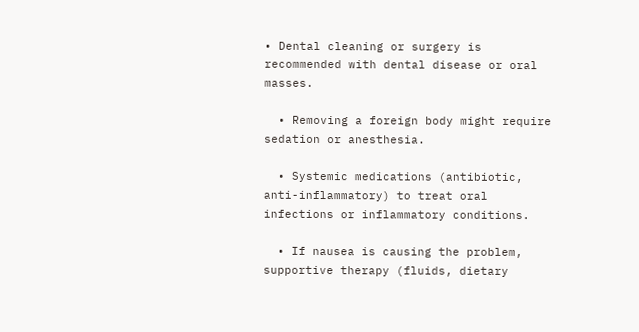• Dental cleaning or surgery is recommended with dental disease or oral masses.

  • Removing a foreign body might require sedation or anesthesia.

  • Systemic medications (antibiotic, anti-inflammatory) to treat oral infections or inflammatory conditions.

  • If nausea is causing the problem, supportive therapy (fluids, dietary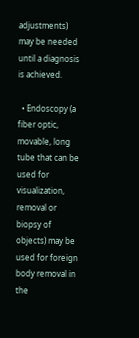adjustments) may be needed until a diagnosis is achieved.

  • Endoscopy (a fiber optic, movable, long tube that can be used for visualization, removal or biopsy of objects) may be used for foreign body removal in the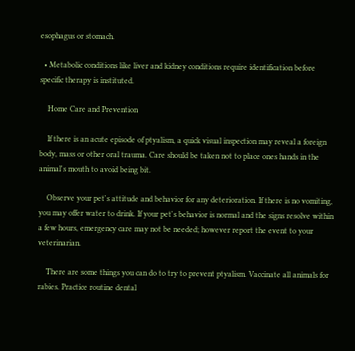esophagus or stomach.

  • Metabolic conditions like liver and kidney conditions require identification before specific therapy is instituted.

    Home Care and Prevention

    If there is an acute episode of ptyalism, a quick visual inspection may reveal a foreign body, mass or other oral trauma. Care should be taken not to place ones hands in the animal's mouth to avoid being bit.

    Observe your pet's attitude and behavior for any deterioration. If there is no vomiting, you may offer water to drink. If your pet's behavior is normal and the signs resolve within a few hours, emergency care may not be needed; however report the event to your veterinarian.

    There are some things you can do to try to prevent ptyalism. Vaccinate all animals for rabies. Practice routine dental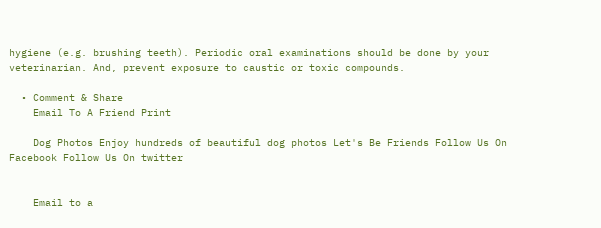hygiene (e.g. brushing teeth). Periodic oral examinations should be done by your veterinarian. And, prevent exposure to caustic or toxic compounds.

  • Comment & Share
    Email To A Friend Print

    Dog Photos Enjoy hundreds of beautiful dog photos Let's Be Friends Follow Us On Facebook Follow Us On twitter


    Email to a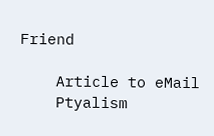Friend

    Article to eMail
    Ptyalism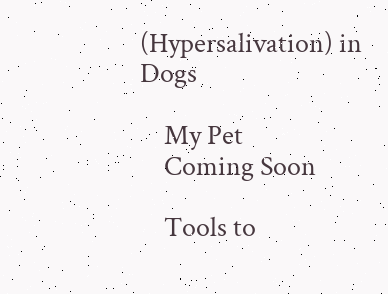(Hypersalivation) in Dogs

    My Pet
    Coming Soon

    Tools to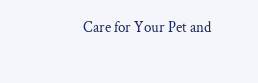Care for Your Pet and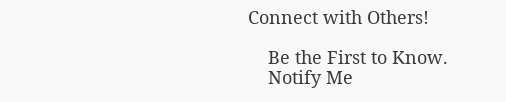Connect with Others!

    Be the First to Know.
    Notify Me